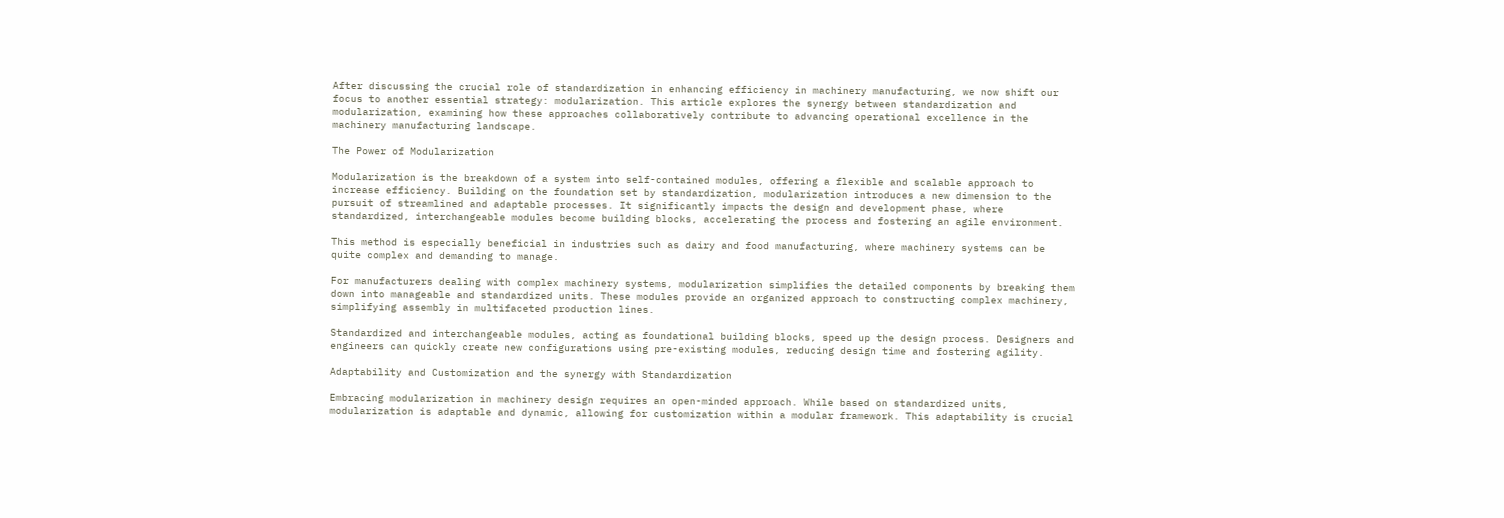After discussing the crucial role of standardization in enhancing efficiency in machinery manufacturing, we now shift our focus to another essential strategy: modularization. This article explores the synergy between standardization and modularization, examining how these approaches collaboratively contribute to advancing operational excellence in the machinery manufacturing landscape.

The Power of Modularization

Modularization is the breakdown of a system into self-contained modules, offering a flexible and scalable approach to increase efficiency. Building on the foundation set by standardization, modularization introduces a new dimension to the pursuit of streamlined and adaptable processes. It significantly impacts the design and development phase, where standardized, interchangeable modules become building blocks, accelerating the process and fostering an agile environment.

This method is especially beneficial in industries such as dairy and food manufacturing, where machinery systems can be quite complex and demanding to manage.

For manufacturers dealing with complex machinery systems, modularization simplifies the detailed components by breaking them down into manageable and standardized units. These modules provide an organized approach to constructing complex machinery, simplifying assembly in multifaceted production lines.

Standardized and interchangeable modules, acting as foundational building blocks, speed up the design process. Designers and engineers can quickly create new configurations using pre-existing modules, reducing design time and fostering agility.

Adaptability and Customization and the synergy with Standardization

Embracing modularization in machinery design requires an open-minded approach. While based on standardized units, modularization is adaptable and dynamic, allowing for customization within a modular framework. This adaptability is crucial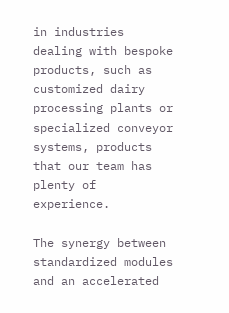in industries dealing with bespoke products, such as customized dairy processing plants or specialized conveyor systems, products that our team has plenty of experience.

The synergy between standardized modules and an accelerated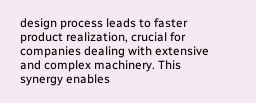design process leads to faster product realization, crucial for companies dealing with extensive and complex machinery. This synergy enables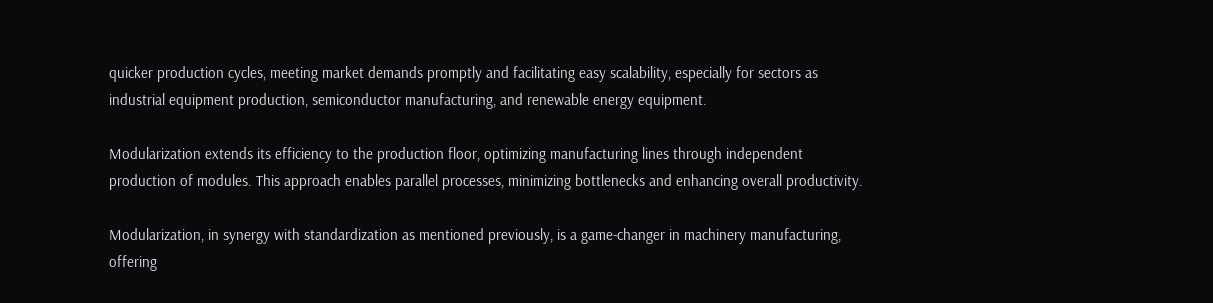quicker production cycles, meeting market demands promptly and facilitating easy scalability, especially for sectors as industrial equipment production, semiconductor manufacturing, and renewable energy equipment.

Modularization extends its efficiency to the production floor, optimizing manufacturing lines through independent production of modules. This approach enables parallel processes, minimizing bottlenecks and enhancing overall productivity.

Modularization, in synergy with standardization as mentioned previously, is a game-changer in machinery manufacturing, offering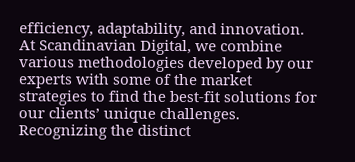efficiency, adaptability, and innovation. At Scandinavian Digital, we combine various methodologies developed by our experts with some of the market strategies to find the best-fit solutions for our clients’ unique challenges. Recognizing the distinct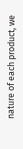nature of each product, we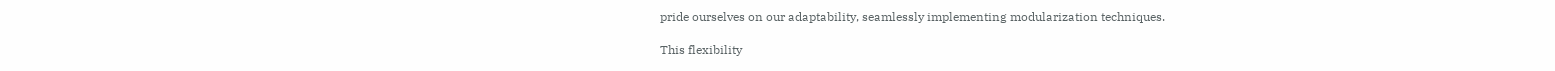pride ourselves on our adaptability, seamlessly implementing modularization techniques.

This flexibility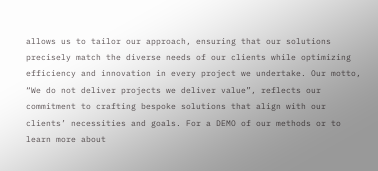allows us to tailor our approach, ensuring that our solutions precisely match the diverse needs of our clients while optimizing efficiency and innovation in every project we undertake. Our motto, “We do not deliver projects we deliver value”, reflects our commitment to crafting bespoke solutions that align with our clients’ necessities and goals. For a DEMO of our methods or to learn more about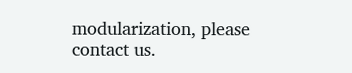modularization, please contact us.